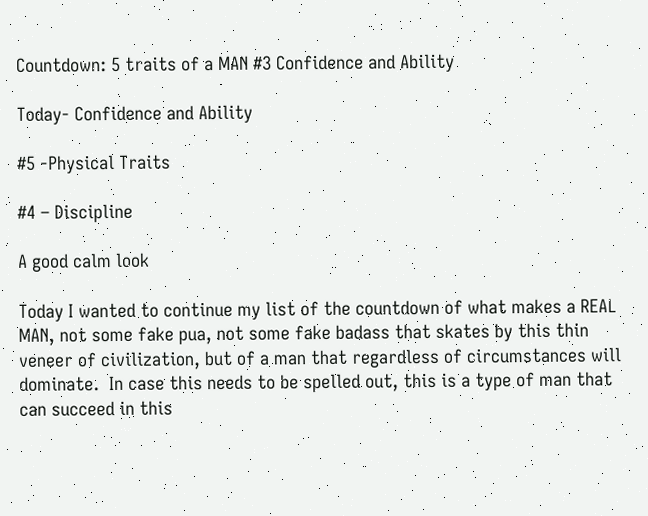Countdown: 5 traits of a MAN #3 Confidence and Ability

Today- Confidence and Ability

#5 -Physical Traits

#4 – Discipline

A good calm look

Today I wanted to continue my list of the countdown of what makes a REAL MAN, not some fake pua, not some fake badass that skates by this thin veneer of civilization, but of a man that regardless of circumstances will dominate.  In case this needs to be spelled out, this is a type of man that can succeed in this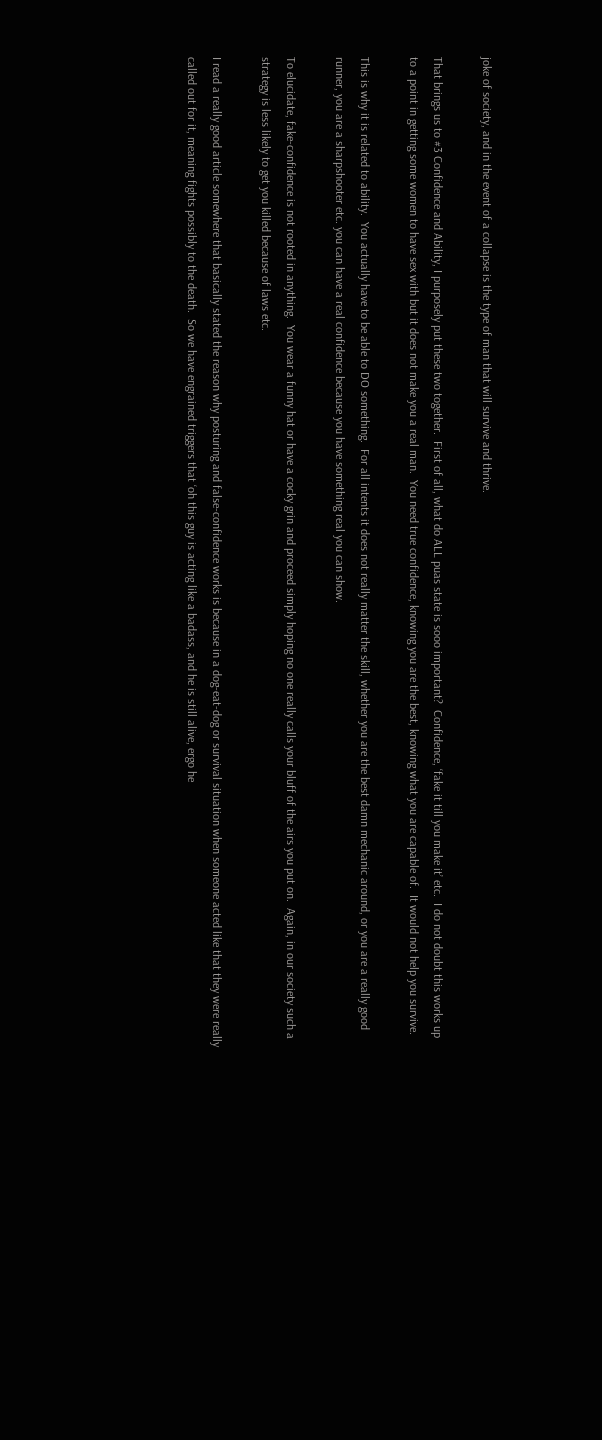joke of society, and in the event of a collapse is the type of man that will survive and thrive.

That brings us to #3 Confidence and Ability, I purposely put these two together.  First of all, what do ALL puas state is sooo important?  Confidence, ‘fake it till you make it’ etc.  I do not doubt this works up to a point in getting some women to have sex with but it does not make you a real man.  You need true confidence, knowing you are the best, knowing what you are capable of.  It would not help you survive.

This is why it is related to ability.  You actually have to be able to DO something.  For all intents it does not really matter the skill, whether you are the best damn mechanic around, or you are a really good runner, you are a sharpshooter etc. you can have a real confidence because you have something real you can show.

To elucidate, fake-confidence is not rooted in anything.  You wear a funny hat or have a cocky grin and proceed simply hoping no one really calls your bluff of the airs you put on.  Again, in our society such a strategy is less likely to get you killed because of laws etc.

I read a really good article somewhere that basically stated the reason why posturing and false-confidence works is because in a dog-eat-dog or survival situation when someone acted like that they were really called out for it, meaning fights possibly to the death.  So we have engrained triggers that ‘oh this guy is acting like a badass, and he is still alive, ergo he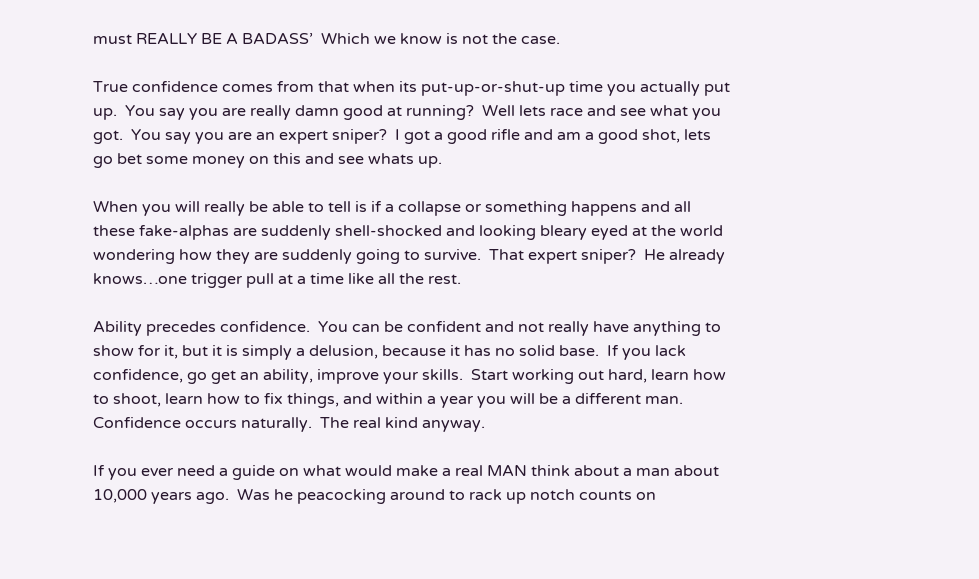must REALLY BE A BADASS’  Which we know is not the case.

True confidence comes from that when its put-up-or-shut-up time you actually put up.  You say you are really damn good at running?  Well lets race and see what you got.  You say you are an expert sniper?  I got a good rifle and am a good shot, lets go bet some money on this and see whats up.

When you will really be able to tell is if a collapse or something happens and all these fake-alphas are suddenly shell-shocked and looking bleary eyed at the world wondering how they are suddenly going to survive.  That expert sniper?  He already knows…one trigger pull at a time like all the rest.

Ability precedes confidence.  You can be confident and not really have anything to show for it, but it is simply a delusion, because it has no solid base.  If you lack confidence, go get an ability, improve your skills.  Start working out hard, learn how to shoot, learn how to fix things, and within a year you will be a different man.  Confidence occurs naturally.  The real kind anyway.

If you ever need a guide on what would make a real MAN think about a man about 10,000 years ago.  Was he peacocking around to rack up notch counts on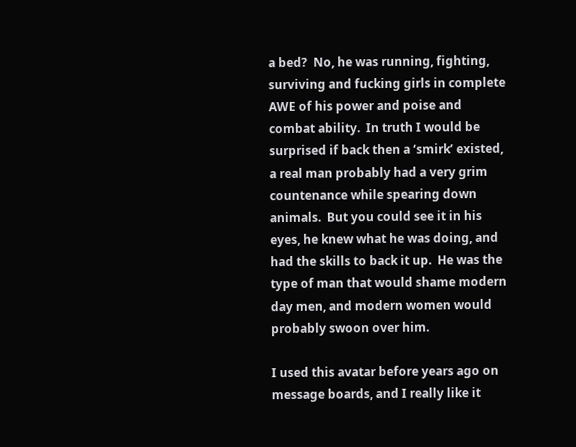a bed?  No, he was running, fighting, surviving and fucking girls in complete AWE of his power and poise and combat ability.  In truth I would be surprised if back then a ‘smirk’ existed, a real man probably had a very grim countenance while spearing down animals.  But you could see it in his eyes, he knew what he was doing, and had the skills to back it up.  He was the type of man that would shame modern day men, and modern women would probably swoon over him.

I used this avatar before years ago on message boards, and I really like it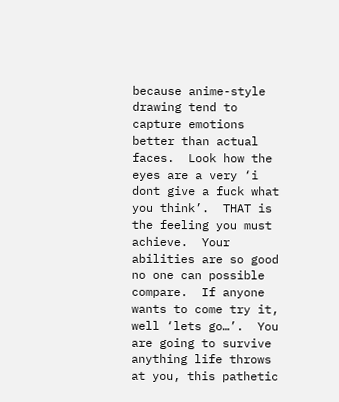because anime-style drawing tend to capture emotions better than actual faces.  Look how the eyes are a very ‘i dont give a fuck what you think’.  THAT is the feeling you must achieve.  Your abilities are so good no one can possible compare.  If anyone wants to come try it, well ‘lets go…’.  You are going to survive anything life throws at you, this pathetic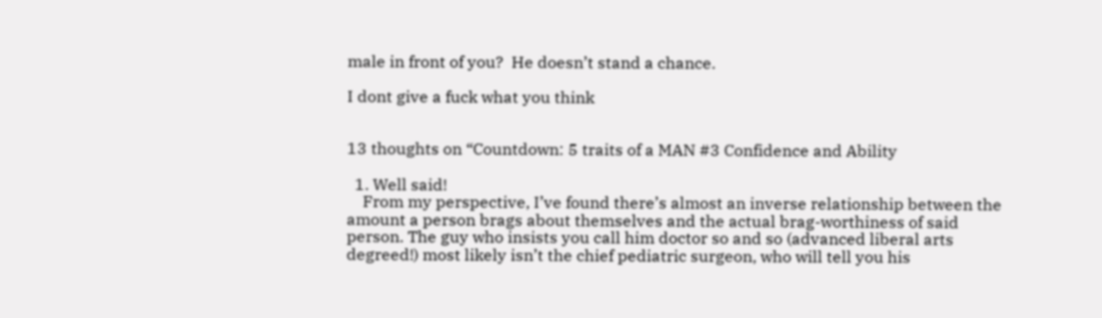male in front of you?  He doesn’t stand a chance.

I dont give a fuck what you think


13 thoughts on “Countdown: 5 traits of a MAN #3 Confidence and Ability

  1. Well said!
    From my perspective, I’ve found there’s almost an inverse relationship between the amount a person brags about themselves and the actual brag-worthiness of said person. The guy who insists you call him doctor so and so (advanced liberal arts degreed!) most likely isn’t the chief pediatric surgeon, who will tell you his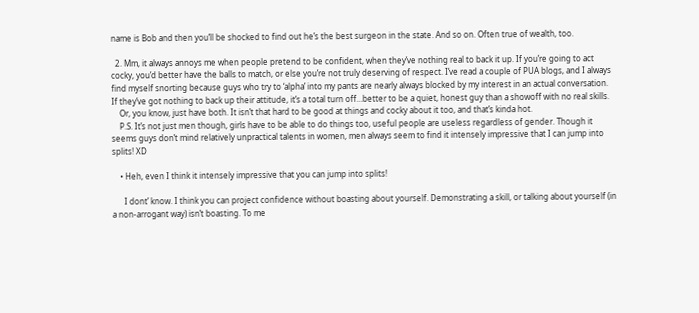name is Bob and then you’ll be shocked to find out he’s the best surgeon in the state. And so on. Often true of wealth, too.

  2. Mm, it always annoys me when people pretend to be confident, when they’ve nothing real to back it up. If you’re going to act cocky, you’d better have the balls to match, or else you’re not truly deserving of respect. I’ve read a couple of PUA blogs, and I always find myself snorting because guys who try to ‘alpha’ into my pants are nearly always blocked by my interest in an actual conversation. If they’ve got nothing to back up their attitude, it’s a total turn off…better to be a quiet, honest guy than a showoff with no real skills.
    Or, you know, just have both. It isn’t that hard to be good at things and cocky about it too, and that’s kinda hot.
    P.S. It’s not just men though, girls have to be able to do things too, useful people are useless regardless of gender. Though it seems guys don’t mind relatively unpractical talents in women, men always seem to find it intensely impressive that I can jump into splits! XD

    • Heh, even I think it intensely impressive that you can jump into splits!

      I dont’ know. I think you can project confidence without boasting about yourself. Demonstrating a skill, or talking about yourself (in a non-arrogant way) isn’t boasting. To me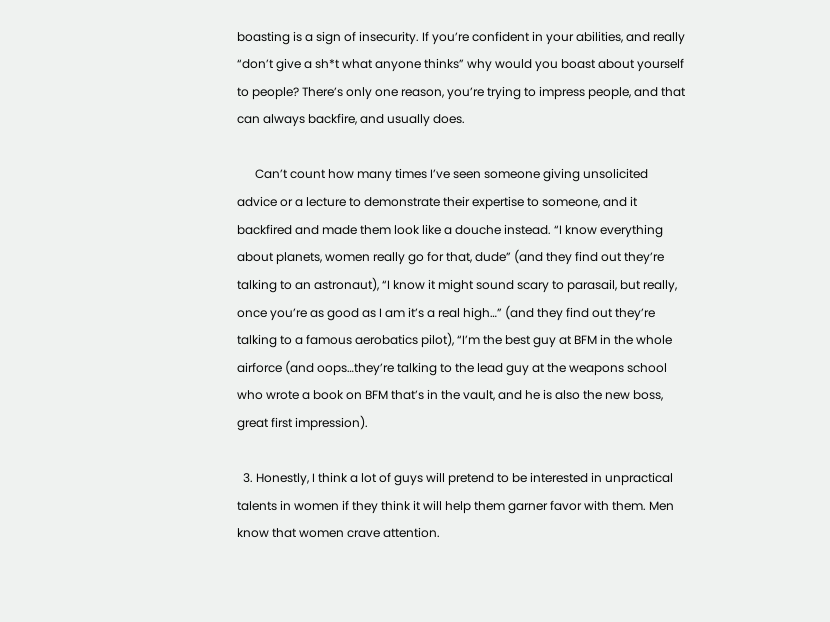boasting is a sign of insecurity. If you’re confident in your abilities, and really “don’t give a sh*t what anyone thinks” why would you boast about yourself to people? There’s only one reason, you’re trying to impress people, and that can always backfire, and usually does.

      Can’t count how many times I’ve seen someone giving unsolicited advice or a lecture to demonstrate their expertise to someone, and it backfired and made them look like a douche instead. “I know everything about planets, women really go for that, dude” (and they find out they’re talking to an astronaut), “I know it might sound scary to parasail, but really, once you’re as good as I am it’s a real high…” (and they find out they’re talking to a famous aerobatics pilot), “I’m the best guy at BFM in the whole airforce (and oops…they’re talking to the lead guy at the weapons school who wrote a book on BFM that’s in the vault, and he is also the new boss, great first impression).

  3. Honestly, I think a lot of guys will pretend to be interested in unpractical talents in women if they think it will help them garner favor with them. Men know that women crave attention.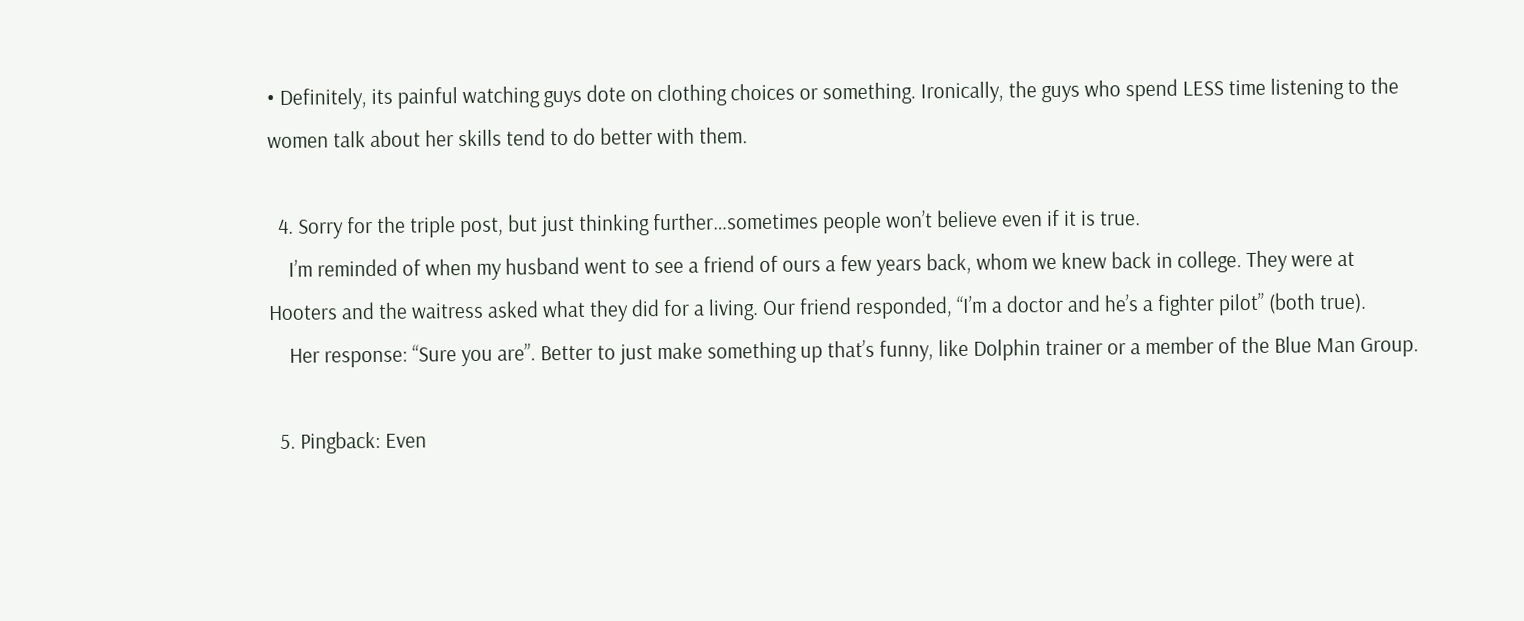• Definitely, its painful watching guys dote on clothing choices or something. Ironically, the guys who spend LESS time listening to the women talk about her skills tend to do better with them.

  4. Sorry for the triple post, but just thinking further…sometimes people won’t believe even if it is true.
    I’m reminded of when my husband went to see a friend of ours a few years back, whom we knew back in college. They were at Hooters and the waitress asked what they did for a living. Our friend responded, “I’m a doctor and he’s a fighter pilot” (both true).
    Her response: “Sure you are”. Better to just make something up that’s funny, like Dolphin trainer or a member of the Blue Man Group.

  5. Pingback: Even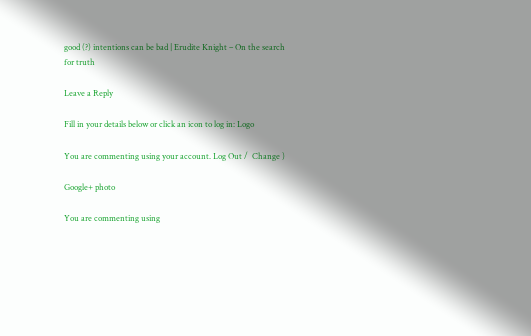good (?) intentions can be bad | Erudite Knight – On the search for truth

Leave a Reply

Fill in your details below or click an icon to log in: Logo

You are commenting using your account. Log Out /  Change )

Google+ photo

You are commenting using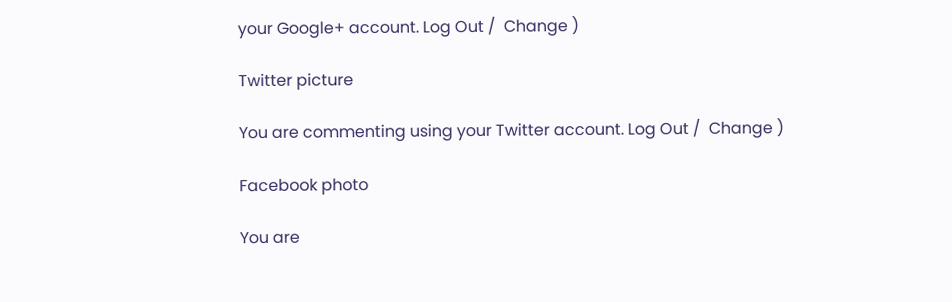your Google+ account. Log Out /  Change )

Twitter picture

You are commenting using your Twitter account. Log Out /  Change )

Facebook photo

You are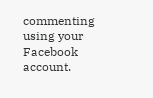commenting using your Facebook account.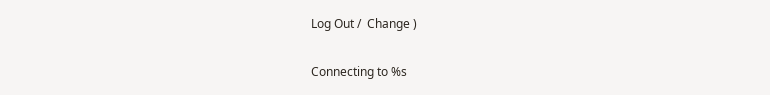Log Out /  Change )


Connecting to %s